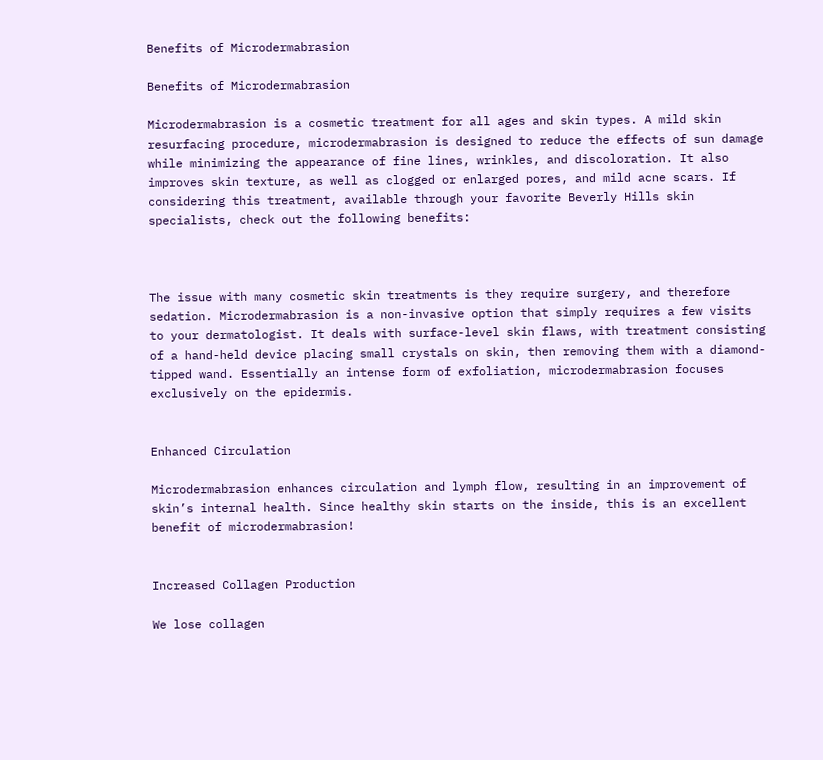Benefits of Microdermabrasion

Benefits of Microdermabrasion

Microdermabrasion is a cosmetic treatment for all ages and skin types. A mild skin resurfacing procedure, microdermabrasion is designed to reduce the effects of sun damage while minimizing the appearance of fine lines, wrinkles, and discoloration. It also improves skin texture, as well as clogged or enlarged pores, and mild acne scars. If considering this treatment, available through your favorite Beverly Hills skin specialists, check out the following benefits:



The issue with many cosmetic skin treatments is they require surgery, and therefore sedation. Microdermabrasion is a non-invasive option that simply requires a few visits to your dermatologist. It deals with surface-level skin flaws, with treatment consisting of a hand-held device placing small crystals on skin, then removing them with a diamond-tipped wand. Essentially an intense form of exfoliation, microdermabrasion focuses exclusively on the epidermis.


Enhanced Circulation

Microdermabrasion enhances circulation and lymph flow, resulting in an improvement of skin’s internal health. Since healthy skin starts on the inside, this is an excellent benefit of microdermabrasion!


Increased Collagen Production

We lose collagen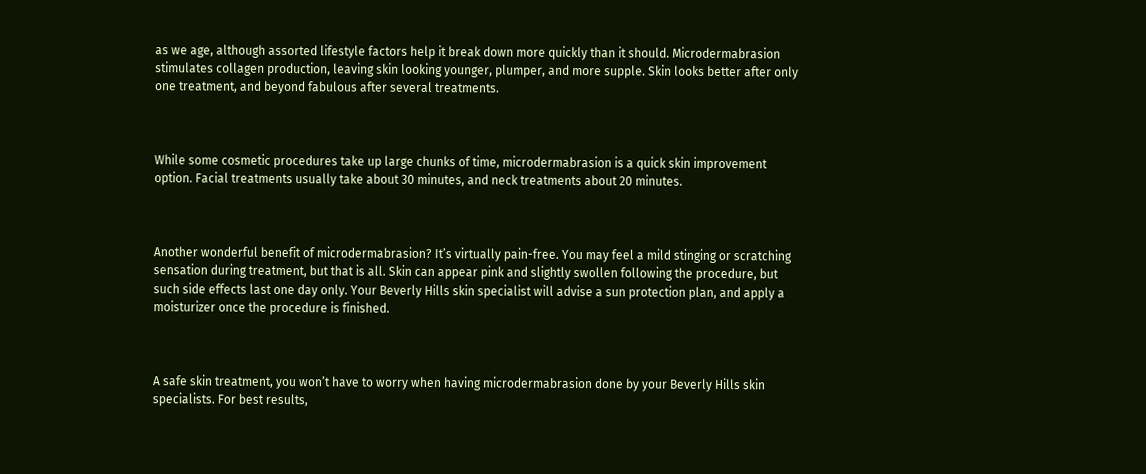as we age, although assorted lifestyle factors help it break down more quickly than it should. Microdermabrasion stimulates collagen production, leaving skin looking younger, plumper, and more supple. Skin looks better after only one treatment, and beyond fabulous after several treatments.



While some cosmetic procedures take up large chunks of time, microdermabrasion is a quick skin improvement option. Facial treatments usually take about 30 minutes, and neck treatments about 20 minutes.



Another wonderful benefit of microdermabrasion? It’s virtually pain-free. You may feel a mild stinging or scratching sensation during treatment, but that is all. Skin can appear pink and slightly swollen following the procedure, but such side effects last one day only. Your Beverly Hills skin specialist will advise a sun protection plan, and apply a moisturizer once the procedure is finished.



A safe skin treatment, you won’t have to worry when having microdermabrasion done by your Beverly Hills skin specialists. For best results,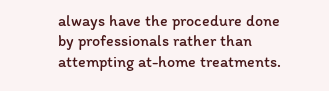always have the procedure done by professionals rather than attempting at-home treatments.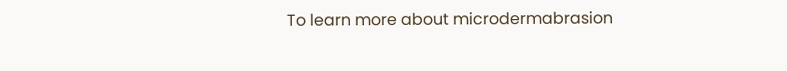To learn more about microdermabrasion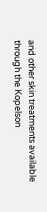and other skin treatments available through the Kopelson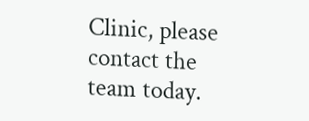Clinic, please contact the team today.